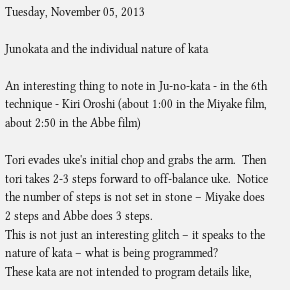Tuesday, November 05, 2013

Junokata and the individual nature of kata

An interesting thing to note in Ju-no-kata - in the 6th technique - Kiri Oroshi (about 1:00 in the Miyake film, about 2:50 in the Abbe film)

Tori evades uke's initial chop and grabs the arm.  Then tori takes 2-3 steps forward to off-balance uke.  Notice the number of steps is not set in stone – Miyake does 2 steps and Abbe does 3 steps.
This is not just an interesting glitch – it speaks to the nature of kata – what is being programmed?
These kata are not intended to program details like,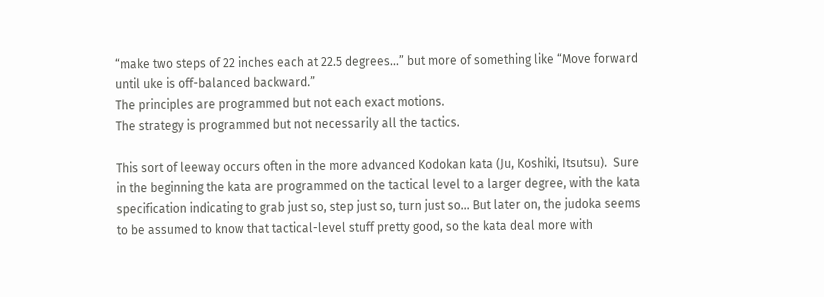“make two steps of 22 inches each at 22.5 degrees...” but more of something like “Move forward until uke is off-balanced backward.”
The principles are programmed but not each exact motions.
The strategy is programmed but not necessarily all the tactics.

This sort of leeway occurs often in the more advanced Kodokan kata (Ju, Koshiki, Itsutsu).  Sure in the beginning the kata are programmed on the tactical level to a larger degree, with the kata specification indicating to grab just so, step just so, turn just so... But later on, the judoka seems to be assumed to know that tactical-level stuff pretty good, so the kata deal more with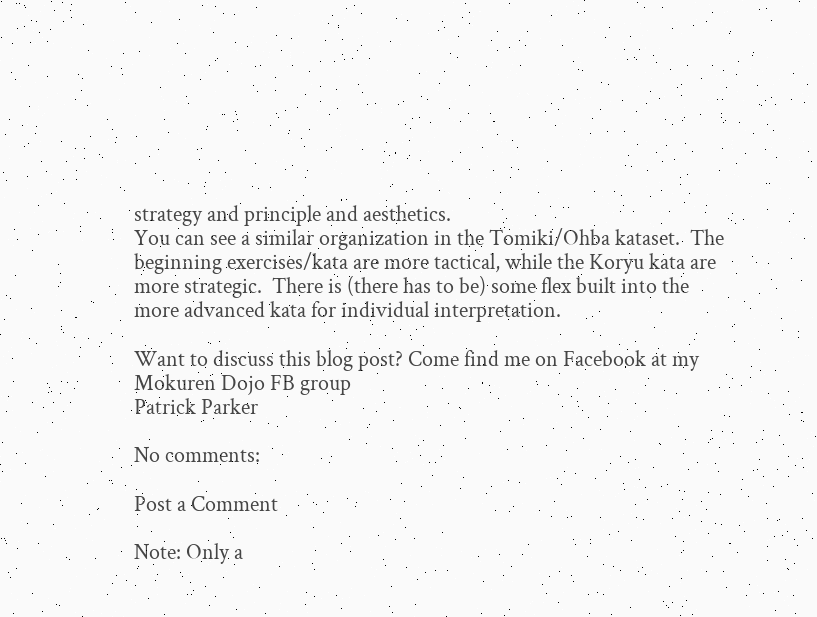strategy and principle and aesthetics.
You can see a similar organization in the Tomiki/Ohba kataset.  The beginning exercises/kata are more tactical, while the Koryu kata are more strategic.  There is (there has to be) some flex built into the more advanced kata for individual interpretation.

Want to discuss this blog post? Come find me on Facebook at my Mokuren Dojo FB group
Patrick Parker

No comments:

Post a Comment

Note: Only a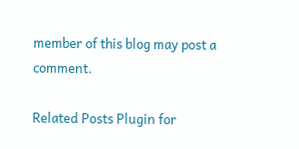member of this blog may post a comment.

Related Posts Plugin for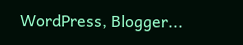WordPress, Blogger...